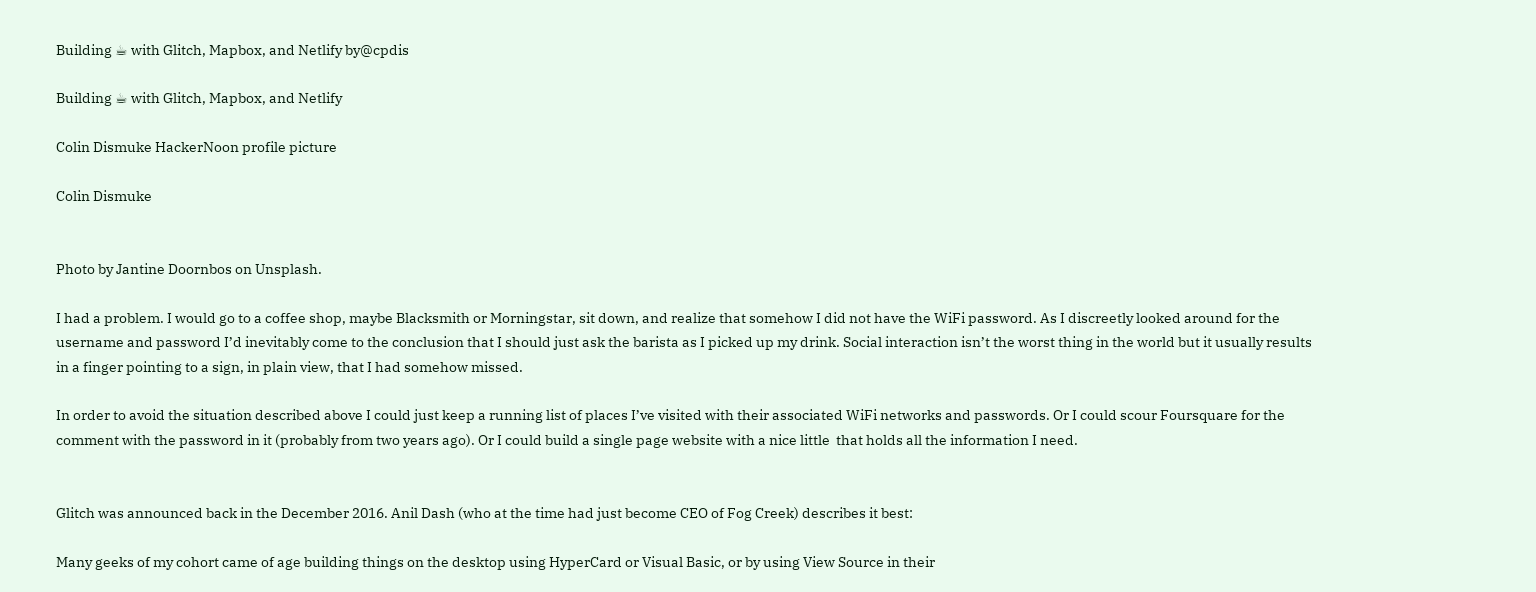Building ☕ with Glitch, Mapbox, and Netlify by@cpdis

Building ☕ with Glitch, Mapbox, and Netlify

Colin Dismuke HackerNoon profile picture

Colin Dismuke


Photo by Jantine Doornbos on Unsplash.

I had a problem. I would go to a coffee shop, maybe Blacksmith or Morningstar, sit down, and realize that somehow I did not have the WiFi password. As I discreetly looked around for the username and password I’d inevitably come to the conclusion that I should just ask the barista as I picked up my drink. Social interaction isn’t the worst thing in the world but it usually results in a finger pointing to a sign, in plain view, that I had somehow missed.

In order to avoid the situation described above I could just keep a running list of places I’ve visited with their associated WiFi networks and passwords. Or I could scour Foursquare for the comment with the password in it (probably from two years ago). Or I could build a single page website with a nice little  that holds all the information I need.


Glitch was announced back in the December 2016. Anil Dash (who at the time had just become CEO of Fog Creek) describes it best:

Many geeks of my cohort came of age building things on the desktop using HyperCard or Visual Basic, or by using View Source in their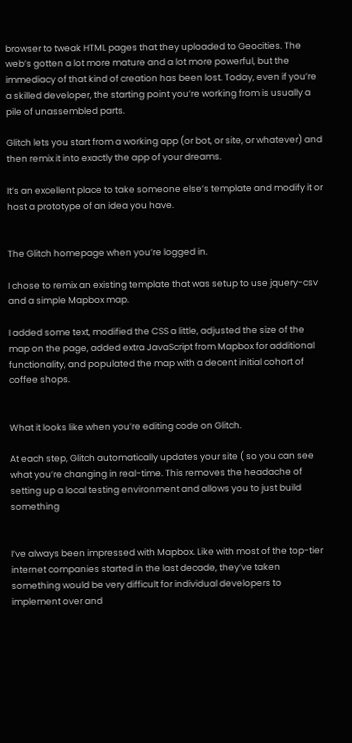browser to tweak HTML pages that they uploaded to Geocities. The web’s gotten a lot more mature and a lot more powerful, but the immediacy of that kind of creation has been lost. Today, even if you’re a skilled developer, the starting point you’re working from is usually a pile of unassembled parts.

Glitch lets you start from a working app (or bot, or site, or whatever) and then remix it into exactly the app of your dreams.

It’s an excellent place to take someone else’s template and modify it or host a prototype of an idea you have.


The Glitch homepage when you’re logged in.

I chose to remix an existing template that was setup to use jquery-csv and a simple Mapbox map.

I added some text, modified the CSS a little, adjusted the size of the map on the page, added extra JavaScript from Mapbox for additional functionality, and populated the map with a decent initial cohort of coffee shops.


What it looks like when you’re editing code on Glitch.

At each step, Glitch automatically updates your site ( so you can see what you’re changing in real-time. This removes the headache of setting up a local testing environment and allows you to just build something


I’ve always been impressed with Mapbox. Like with most of the top-tier internet companies started in the last decade, they’ve taken something would be very difficult for individual developers to implement over and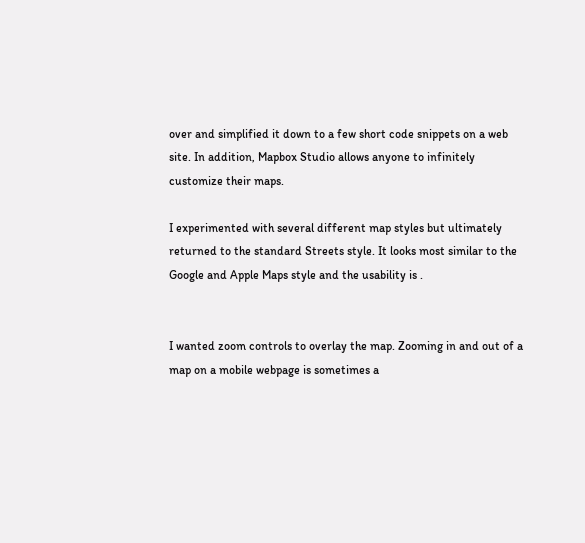over and simplified it down to a few short code snippets on a web site. In addition, Mapbox Studio allows anyone to infinitely customize their maps.

I experimented with several different map styles but ultimately returned to the standard Streets style. It looks most similar to the Google and Apple Maps style and the usability is .


I wanted zoom controls to overlay the map. Zooming in and out of a map on a mobile webpage is sometimes a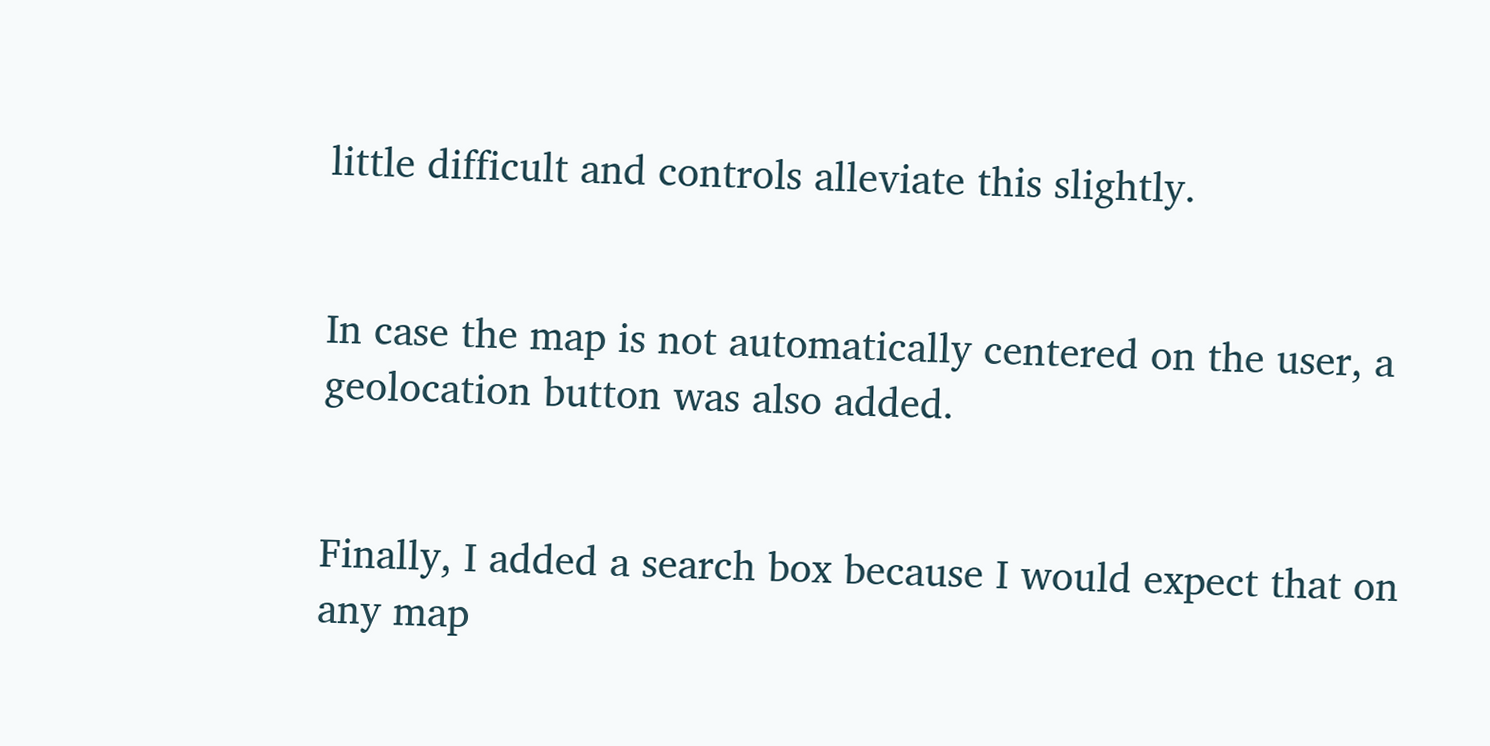little difficult and controls alleviate this slightly.


In case the map is not automatically centered on the user, a geolocation button was also added.


Finally, I added a search box because I would expect that on any map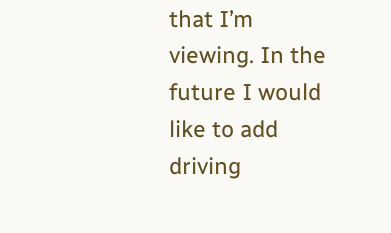that I’m viewing. In the future I would like to add driving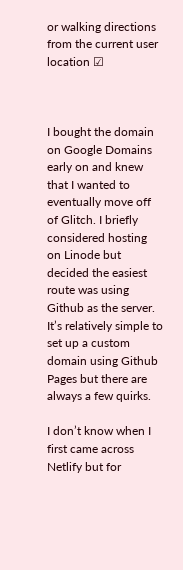or walking directions from the current user location ☑



I bought the domain on Google Domains early on and knew that I wanted to eventually move off of Glitch. I briefly considered hosting on Linode but decided the easiest route was using Github as the server. It’s relatively simple to set up a custom domain using Github Pages but there are always a few quirks.

I don’t know when I first came across Netlify but for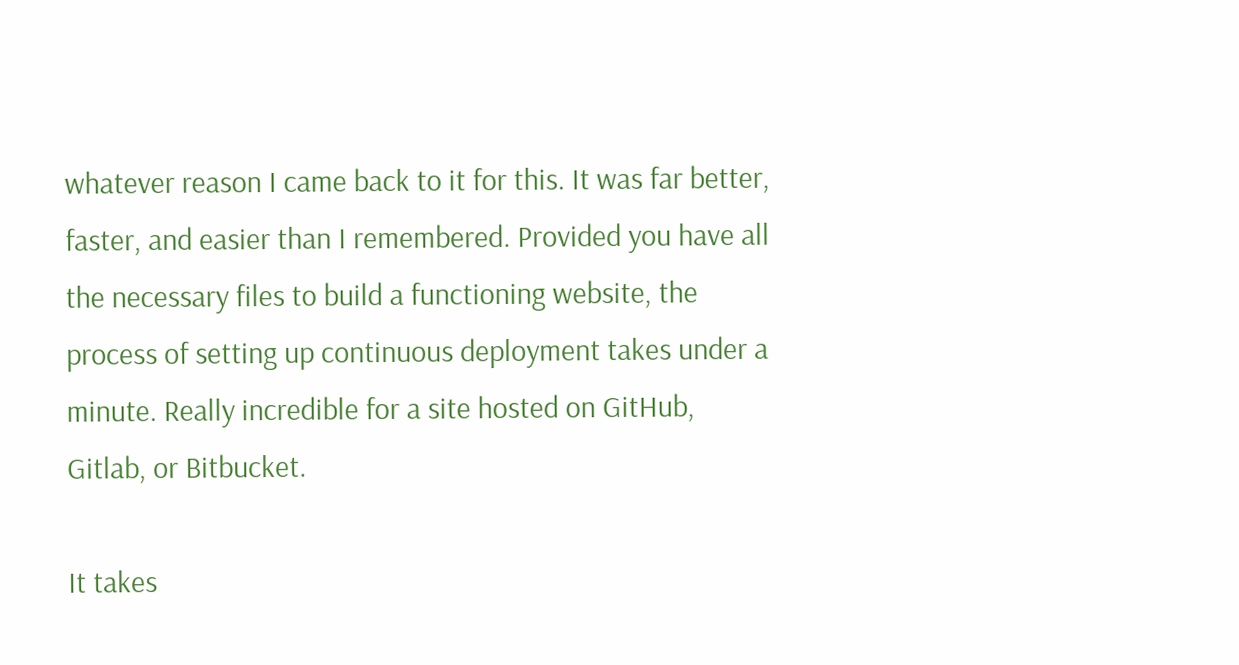whatever reason I came back to it for this. It was far better, faster, and easier than I remembered. Provided you have all the necessary files to build a functioning website, the process of setting up continuous deployment takes under a minute. Really incredible for a site hosted on GitHub, Gitlab, or Bitbucket.

It takes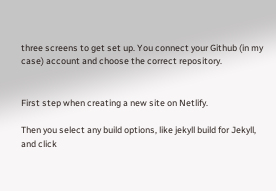three screens to get set up. You connect your Github (in my case) account and choose the correct repository.


First step when creating a new site on Netlify.

Then you select any build options, like jekyll build for Jekyll, and click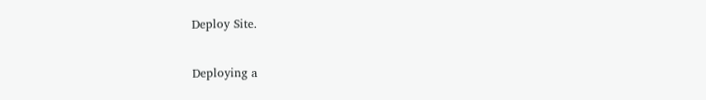Deploy Site.


Deploying a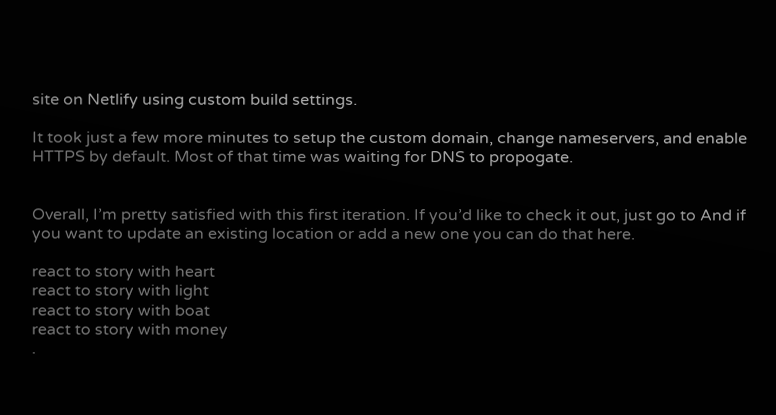site on Netlify using custom build settings.

It took just a few more minutes to setup the custom domain, change nameservers, and enable HTTPS by default. Most of that time was waiting for DNS to propogate.


Overall, I’m pretty satisfied with this first iteration. If you’d like to check it out, just go to And if you want to update an existing location or add a new one you can do that here.

react to story with heart
react to story with light
react to story with boat
react to story with money
.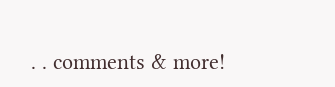. . comments & more!